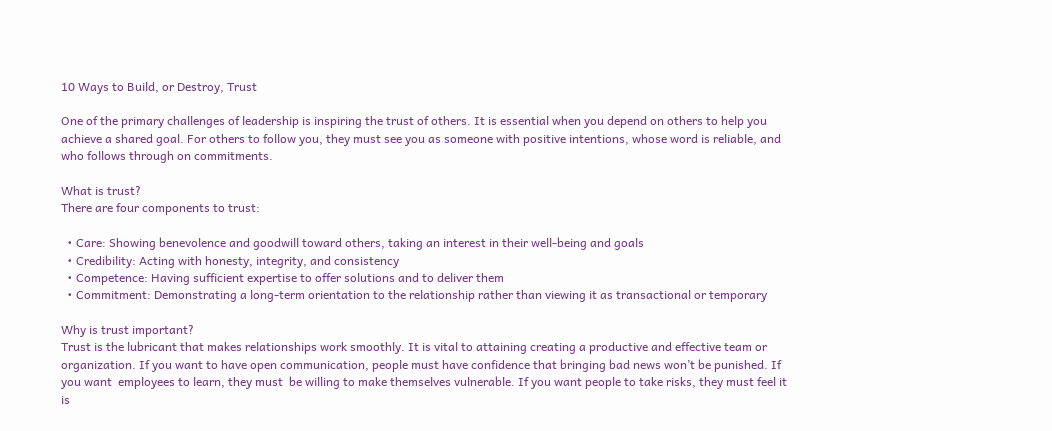10 Ways to Build, or Destroy, Trust

One of the primary challenges of leadership is inspiring the trust of others. It is essential when you depend on others to help you achieve a shared goal. For others to follow you, they must see you as someone with positive intentions, whose word is reliable, and who follows through on commitments.

What is trust?
There are four components to trust:

  • Care: Showing benevolence and goodwill toward others, taking an interest in their well-being and goals
  • Credibility: Acting with honesty, integrity, and consistency
  • Competence: Having sufficient expertise to offer solutions and to deliver them
  • Commitment: Demonstrating a long-term orientation to the relationship rather than viewing it as transactional or temporary

Why is trust important?
Trust is the lubricant that makes relationships work smoothly. It is vital to attaining creating a productive and effective team or organization. If you want to have open communication, people must have confidence that bringing bad news won’t be punished. If you want  employees to learn, they must  be willing to make themselves vulnerable. If you want people to take risks, they must feel it is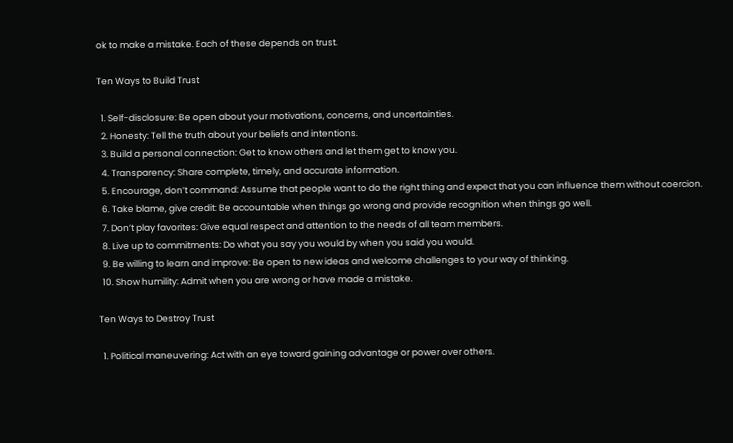ok to make a mistake. Each of these depends on trust.

Ten Ways to Build Trust

  1. Self-disclosure: Be open about your motivations, concerns, and uncertainties.
  2. Honesty: Tell the truth about your beliefs and intentions.
  3. Build a personal connection: Get to know others and let them get to know you.
  4. Transparency: Share complete, timely, and accurate information.
  5. Encourage, don’t command: Assume that people want to do the right thing and expect that you can influence them without coercion.
  6. Take blame, give credit: Be accountable when things go wrong and provide recognition when things go well.
  7. Don’t play favorites: Give equal respect and attention to the needs of all team members.
  8. Live up to commitments: Do what you say you would by when you said you would.
  9. Be willing to learn and improve: Be open to new ideas and welcome challenges to your way of thinking.
  10. Show humility: Admit when you are wrong or have made a mistake.

Ten Ways to Destroy Trust

  1. Political maneuvering: Act with an eye toward gaining advantage or power over others.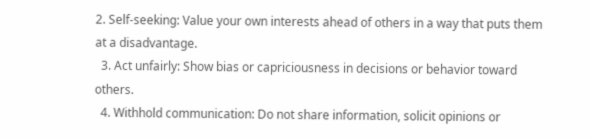2. Self-seeking: Value your own interests ahead of others in a way that puts them at a disadvantage.
  3. Act unfairly: Show bias or capriciousness in decisions or behavior toward others.
  4. Withhold communication: Do not share information, solicit opinions or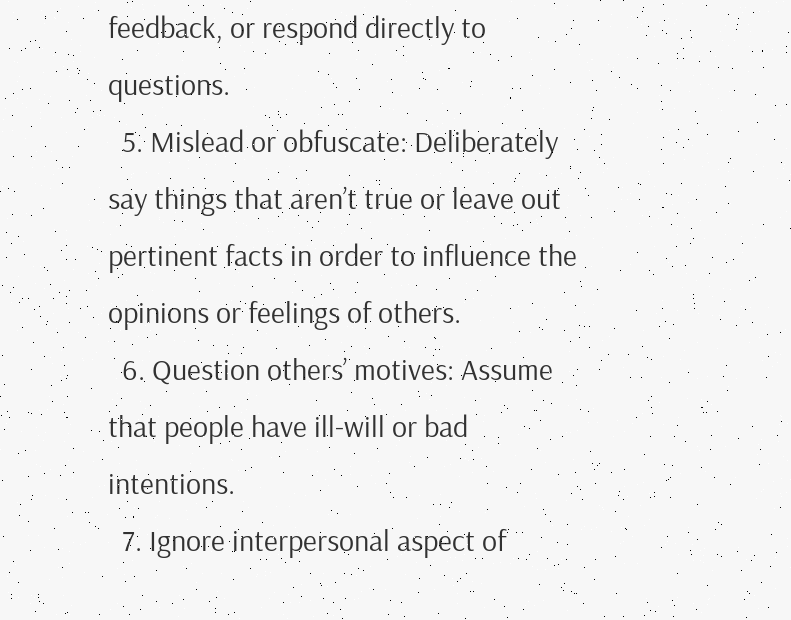feedback, or respond directly to questions.
  5. Mislead or obfuscate: Deliberately say things that aren’t true or leave out pertinent facts in order to influence the opinions or feelings of others.
  6. Question others’ motives: Assume that people have ill-will or bad intentions.
  7. Ignore interpersonal aspect of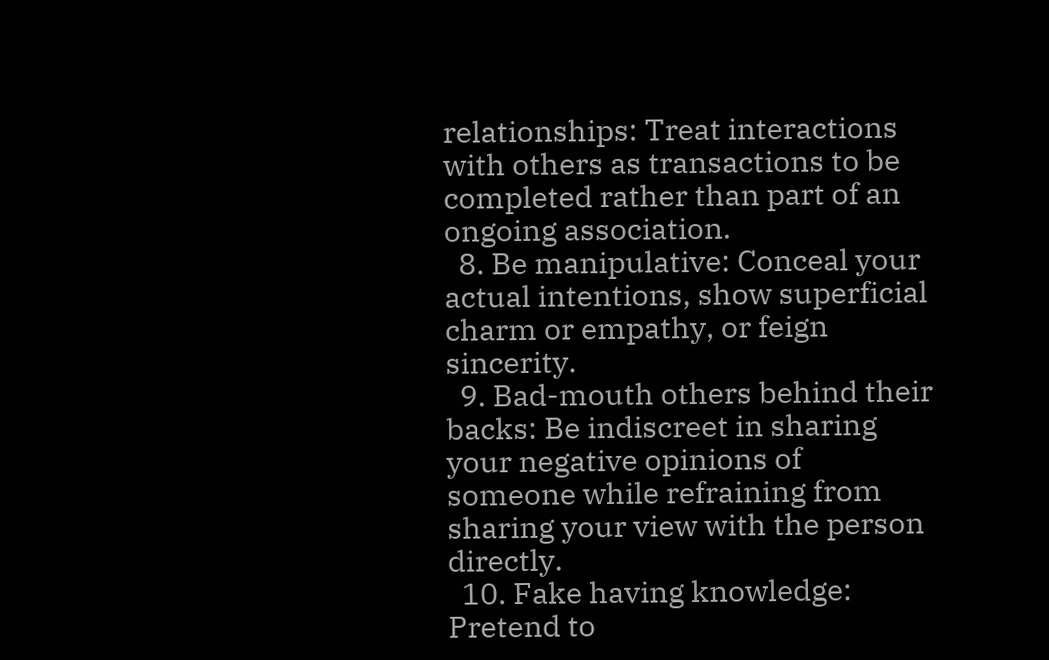relationships: Treat interactions with others as transactions to be completed rather than part of an ongoing association.
  8. Be manipulative: Conceal your actual intentions, show superficial charm or empathy, or feign sincerity.
  9. Bad-mouth others behind their backs: Be indiscreet in sharing your negative opinions of someone while refraining from sharing your view with the person directly.
  10. Fake having knowledge: Pretend to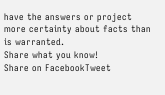have the answers or project more certainty about facts than is warranted.
Share what you know!
Share on FacebookTweet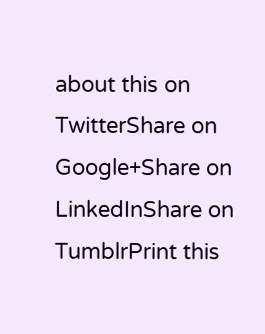about this on TwitterShare on Google+Share on LinkedInShare on TumblrPrint this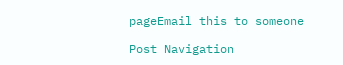pageEmail this to someone

Post Navigation